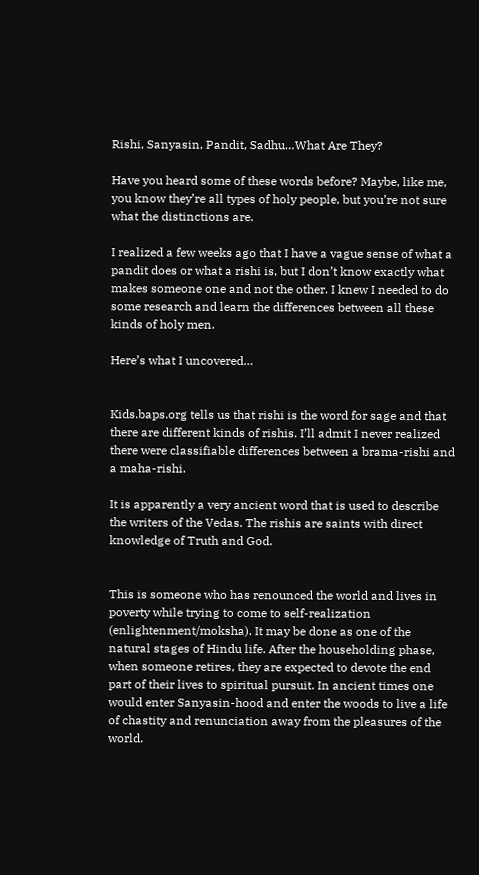Rishi, Sanyasin, Pandit, Sadhu…What Are They?

Have you heard some of these words before? Maybe, like me, you know they’re all types of holy people, but you’re not sure what the distinctions are.

I realized a few weeks ago that I have a vague sense of what a pandit does or what a rishi is, but I don’t know exactly what makes someone one and not the other. I knew I needed to do some research and learn the differences between all these kinds of holy men.

Here’s what I uncovered…


Kids.baps.org tells us that rishi is the word for sage and that there are different kinds of rishis. I’ll admit I never realized there were classifiable differences between a brama-rishi and a maha-rishi.

It is apparently a very ancient word that is used to describe the writers of the Vedas. The rishis are saints with direct knowledge of Truth and God.


This is someone who has renounced the world and lives in poverty while trying to come to self-realization (enlightenment/moksha). It may be done as one of the natural stages of Hindu life. After the householding phase, when someone retires, they are expected to devote the end part of their lives to spiritual pursuit. In ancient times one would enter Sanyasin-hood and enter the woods to live a life of chastity and renunciation away from the pleasures of the world.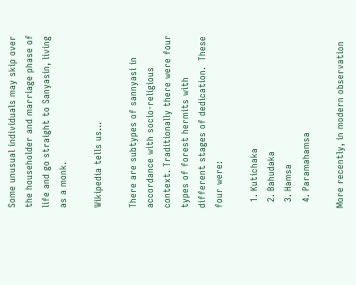Some unusual individuals may skip over the householder and marriage phase of life and go straight to Sanyasin, living as a monk.

Wikipedia tells us…

There are subtypes of sannyasi in accordance with socio-religious context. Traditionally there were four types of forest hermits with different stages of dedication.  These four were:

  1. Kutichaka
  2. Bahudaka
  3. Hamsa
  4. Paramahamsa

More recently, in modern observation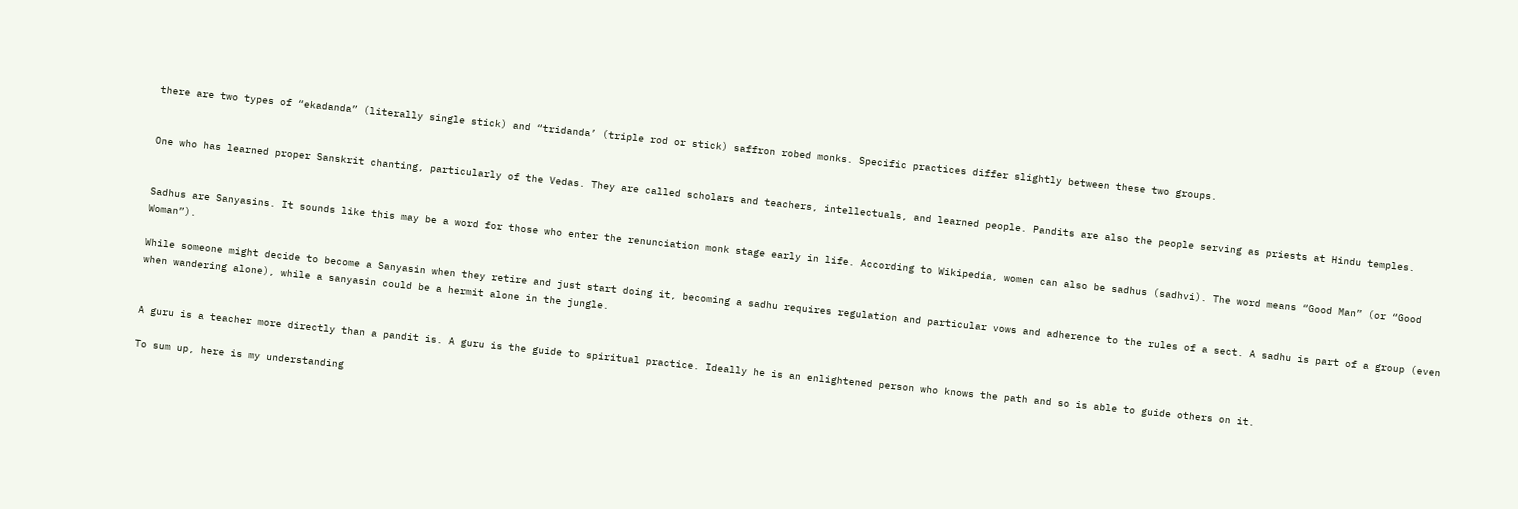there are two types of “ekadanda” (literally single stick) and “tridanda’ (triple rod or stick) saffron robed monks. Specific practices differ slightly between these two groups.


One who has learned proper Sanskrit chanting, particularly of the Vedas. They are called scholars and teachers, intellectuals, and learned people. Pandits are also the people serving as priests at Hindu temples.


Sadhus are Sanyasins. It sounds like this may be a word for those who enter the renunciation monk stage early in life. According to Wikipedia, women can also be sadhus (sadhvi). The word means “Good Man” (or “Good Woman”).

While someone might decide to become a Sanyasin when they retire and just start doing it, becoming a sadhu requires regulation and particular vows and adherence to the rules of a sect. A sadhu is part of a group (even when wandering alone), while a sanyasin could be a hermit alone in the jungle.


A guru is a teacher more directly than a pandit is. A guru is the guide to spiritual practice. Ideally he is an enlightened person who knows the path and so is able to guide others on it.

To sum up, here is my understanding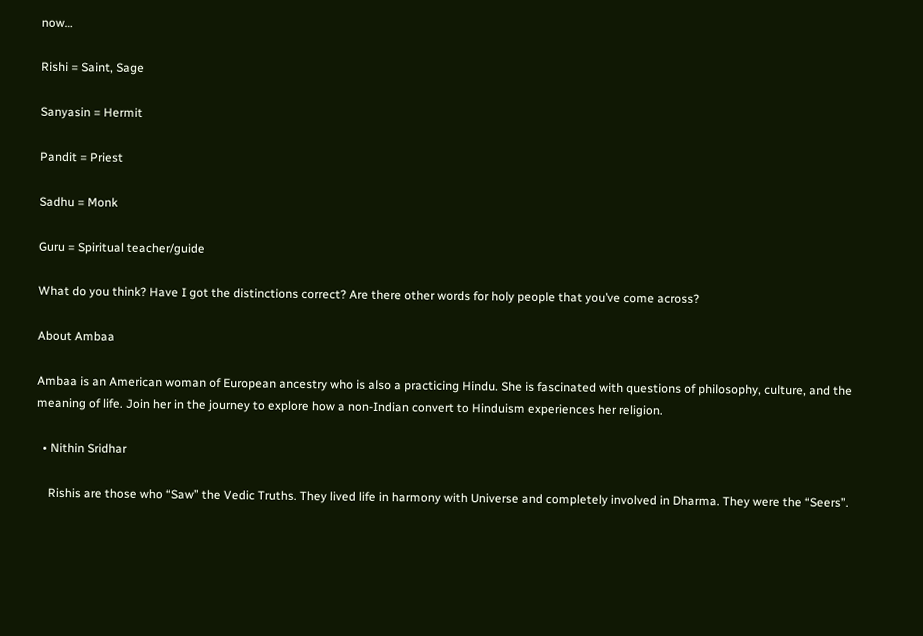now…

Rishi = Saint, Sage

Sanyasin = Hermit

Pandit = Priest

Sadhu = Monk

Guru = Spiritual teacher/guide

What do you think? Have I got the distinctions correct? Are there other words for holy people that you’ve come across?

About Ambaa

Ambaa is an American woman of European ancestry who is also a practicing Hindu. She is fascinated with questions of philosophy, culture, and the meaning of life. Join her in the journey to explore how a non-Indian convert to Hinduism experiences her religion.

  • Nithin Sridhar

    Rishis are those who “Saw” the Vedic Truths. They lived life in harmony with Universe and completely involved in Dharma. They were the “Seers”.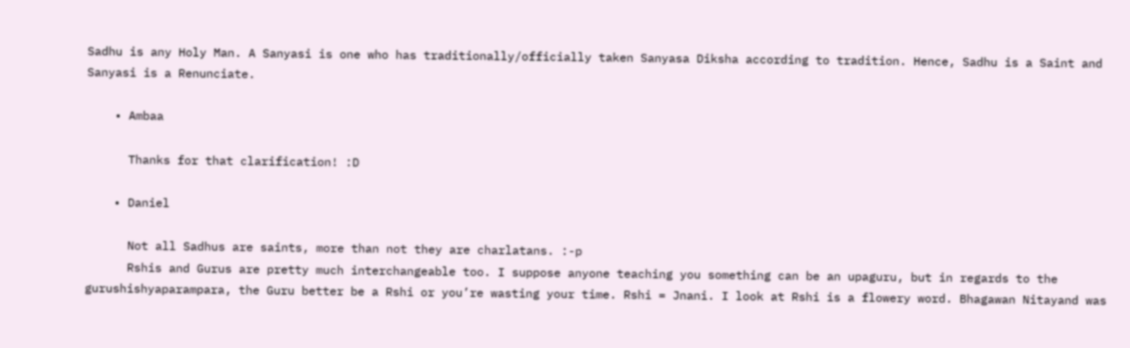Sadhu is any Holy Man. A Sanyasi is one who has traditionally/officially taken Sanyasa Diksha according to tradition. Hence, Sadhu is a Saint and Sanyasi is a Renunciate.

    • Ambaa

      Thanks for that clarification! :D

    • Daniel

      Not all Sadhus are saints, more than not they are charlatans. :-p
      Rshis and Gurus are pretty much interchangeable too. I suppose anyone teaching you something can be an upaguru, but in regards to the gurushishyaparampara, the Guru better be a Rshi or you’re wasting your time. Rshi = Jnani. I look at Rshi is a flowery word. Bhagawan Nitayand was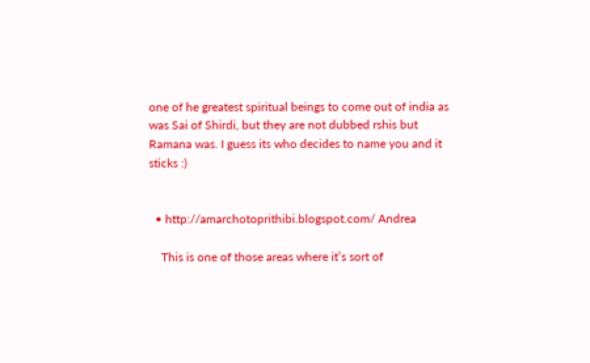one of he greatest spiritual beings to come out of india as was Sai of Shirdi, but they are not dubbed rshis but Ramana was. I guess its who decides to name you and it sticks :)


  • http://amarchotoprithibi.blogspot.com/ Andrea

    This is one of those areas where it’s sort of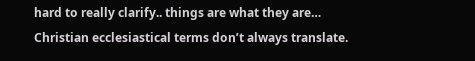hard to really clarify.. things are what they are… Christian ecclesiastical terms don’t always translate.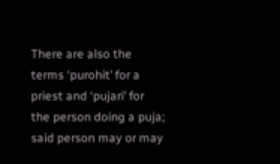There are also the terms ‘purohit’ for a priest and ‘pujari’ for the person doing a puja; said person may or may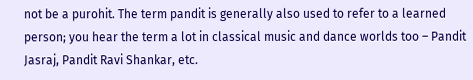not be a purohit. The term pandit is generally also used to refer to a learned person; you hear the term a lot in classical music and dance worlds too – Pandit Jasraj, Pandit Ravi Shankar, etc.